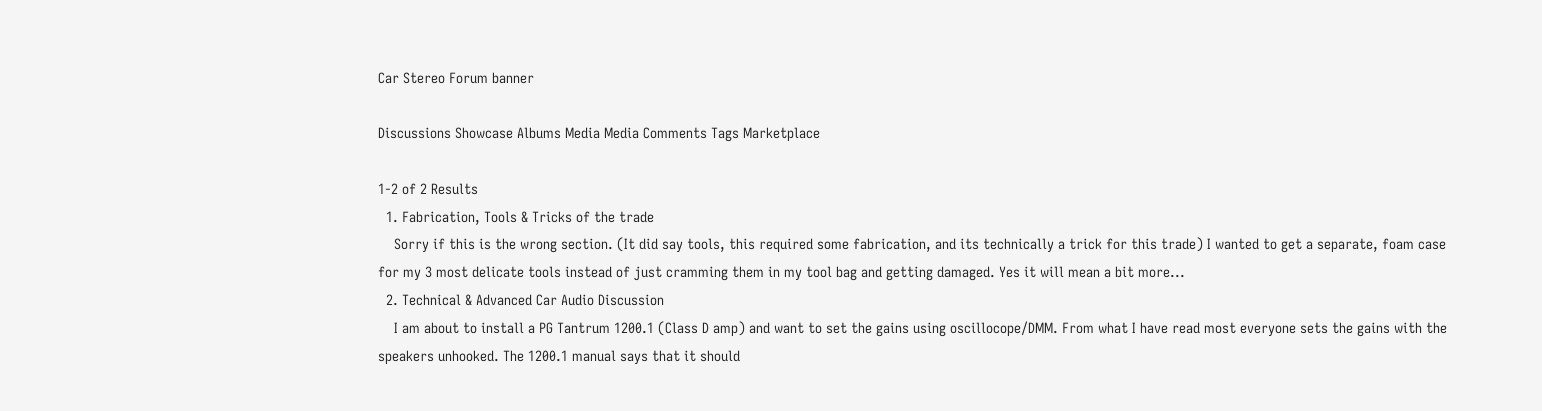Car Stereo Forum banner

Discussions Showcase Albums Media Media Comments Tags Marketplace

1-2 of 2 Results
  1. Fabrication, Tools & Tricks of the trade
    Sorry if this is the wrong section. (It did say tools, this required some fabrication, and its technically a trick for this trade) I wanted to get a separate, foam case for my 3 most delicate tools instead of just cramming them in my tool bag and getting damaged. Yes it will mean a bit more...
  2. Technical & Advanced Car Audio Discussion
    I am about to install a PG Tantrum 1200.1 (Class D amp) and want to set the gains using oscillocope/DMM. From what I have read most everyone sets the gains with the speakers unhooked. The 1200.1 manual says that it should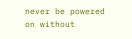never be powered on without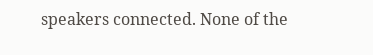speakers connected. None of the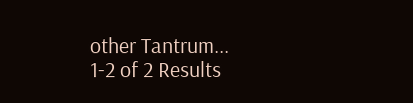other Tantrum...
1-2 of 2 Results